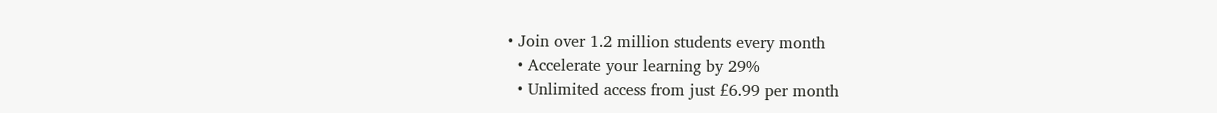• Join over 1.2 million students every month
  • Accelerate your learning by 29%
  • Unlimited access from just £6.99 per month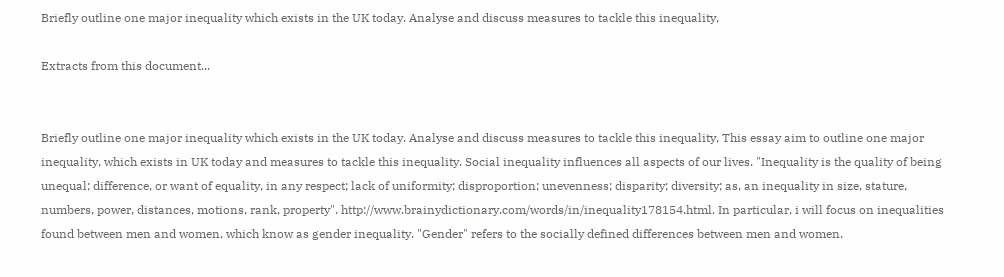Briefly outline one major inequality which exists in the UK today. Analyse and discuss measures to tackle this inequality,

Extracts from this document...


Briefly outline one major inequality which exists in the UK today. Analyse and discuss measures to tackle this inequality, This essay aim to outline one major inequality, which exists in UK today and measures to tackle this inequality. Social inequality influences all aspects of our lives. "Inequality is the quality of being unequal; difference, or want of equality, in any respect; lack of uniformity; disproportion; unevenness; disparity; diversity; as, an inequality in size, stature, numbers, power, distances, motions, rank, property". http://www.brainydictionary.com/words/in/inequality178154.html. In particular, i will focus on inequalities found between men and women, which know as gender inequality. "Gender" refers to the socially defined differences between men and women.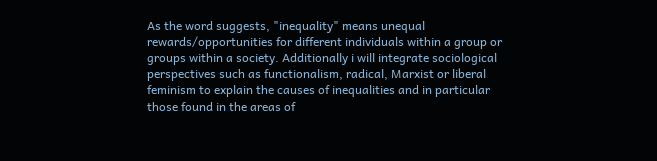As the word suggests, "inequality" means unequal rewards/opportunities for different individuals within a group or groups within a society. Additionally i will integrate sociological perspectives such as functionalism, radical, Marxist or liberal feminism to explain the causes of inequalities and in particular those found in the areas of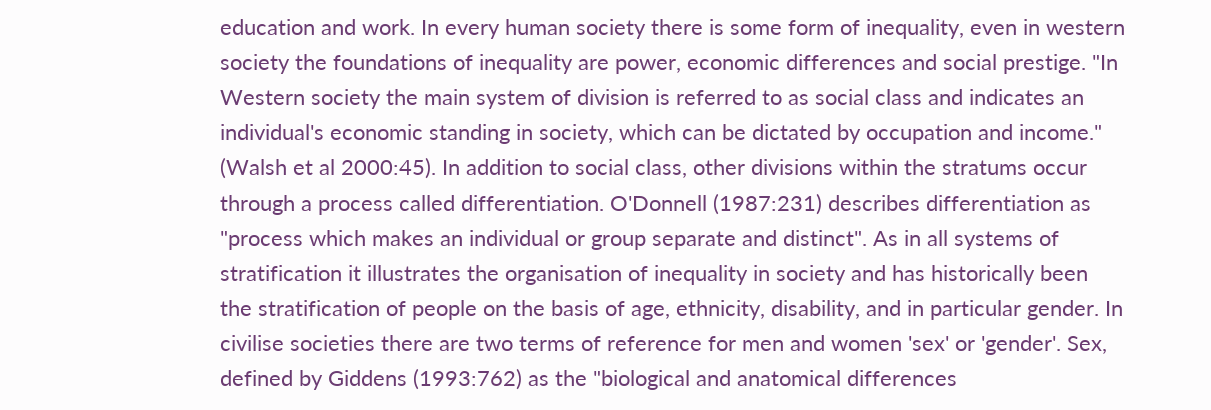education and work. In every human society there is some form of inequality, even in western society the foundations of inequality are power, economic differences and social prestige. "In Western society the main system of division is referred to as social class and indicates an individual's economic standing in society, which can be dictated by occupation and income." (Walsh et al 2000:45). In addition to social class, other divisions within the stratums occur through a process called differentiation. O'Donnell (1987:231) describes differentiation as "process which makes an individual or group separate and distinct". As in all systems of stratification it illustrates the organisation of inequality in society and has historically been the stratification of people on the basis of age, ethnicity, disability, and in particular gender. In civilise societies there are two terms of reference for men and women 'sex' or 'gender'. Sex, defined by Giddens (1993:762) as the "biological and anatomical differences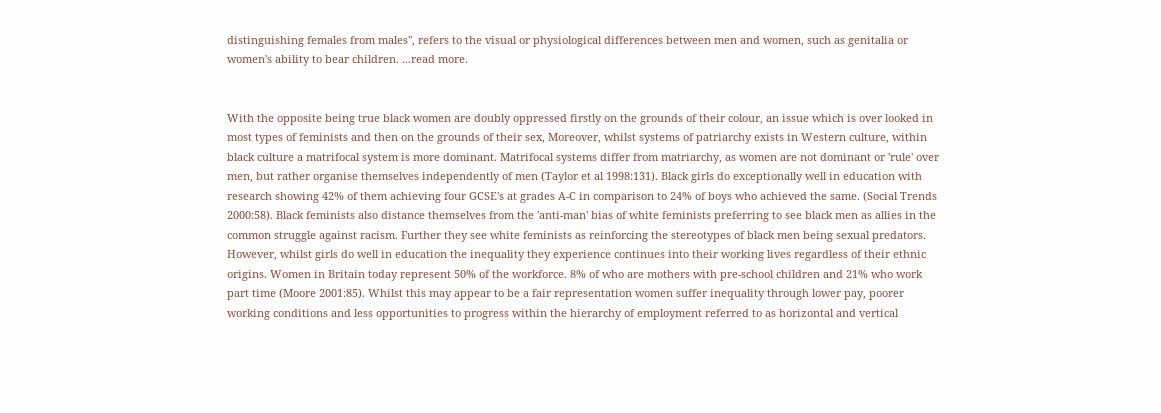distinguishing females from males", refers to the visual or physiological differences between men and women, such as genitalia or women's ability to bear children. ...read more.


With the opposite being true black women are doubly oppressed firstly on the grounds of their colour, an issue which is over looked in most types of feminists and then on the grounds of their sex, Moreover, whilst systems of patriarchy exists in Western culture, within black culture a matrifocal system is more dominant. Matrifocal systems differ from matriarchy, as women are not dominant or 'rule' over men, but rather organise themselves independently of men (Taylor et al 1998:131). Black girls do exceptionally well in education with research showing 42% of them achieving four GCSE's at grades A-C in comparison to 24% of boys who achieved the same. (Social Trends 2000:58). Black feminists also distance themselves from the 'anti-man' bias of white feminists preferring to see black men as allies in the common struggle against racism. Further they see white feminists as reinforcing the stereotypes of black men being sexual predators. However, whilst girls do well in education the inequality they experience continues into their working lives regardless of their ethnic origins. Women in Britain today represent 50% of the workforce. 8% of who are mothers with pre-school children and 21% who work part time (Moore 2001:85). Whilst this may appear to be a fair representation women suffer inequality through lower pay, poorer working conditions and less opportunities to progress within the hierarchy of employment referred to as horizontal and vertical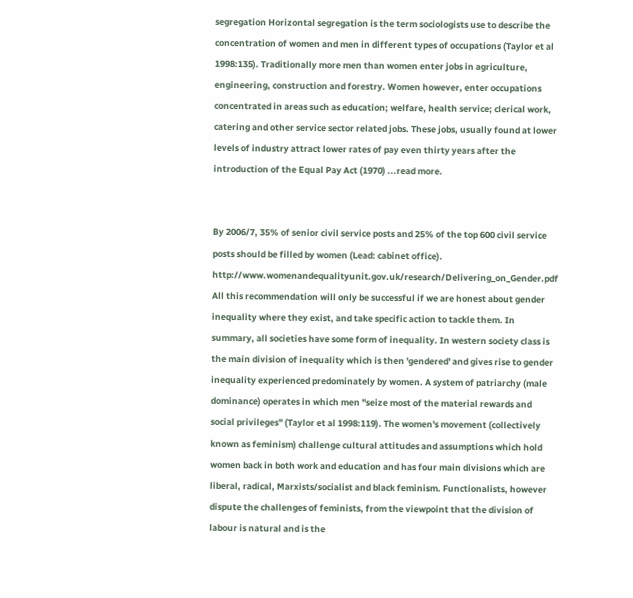segregation Horizontal segregation is the term sociologists use to describe the concentration of women and men in different types of occupations (Taylor et al 1998:135). Traditionally more men than women enter jobs in agriculture, engineering, construction and forestry. Women however, enter occupations concentrated in areas such as education; welfare, health service; clerical work, catering and other service sector related jobs. These jobs, usually found at lower levels of industry attract lower rates of pay even thirty years after the introduction of the Equal Pay Act (1970) ...read more.


By 2006/7, 35% of senior civil service posts and 25% of the top 600 civil service posts should be filled by women (Lead: cabinet office). http://www.womenandequalityunit.gov.uk/research/Delivering_on_Gender.pdf All this recommendation will only be successful if we are honest about gender inequality where they exist, and take specific action to tackle them. In summary, all societies have some form of inequality. In western society class is the main division of inequality which is then 'gendered' and gives rise to gender inequality experienced predominately by women. A system of patriarchy (male dominance) operates in which men "seize most of the material rewards and social privileges" (Taylor et al 1998:119). The women's movement (collectively known as feminism) challenge cultural attitudes and assumptions which hold women back in both work and education and has four main divisions which are liberal, radical, Marxists/socialist and black feminism. Functionalists, however dispute the challenges of feminists, from the viewpoint that the division of labour is natural and is the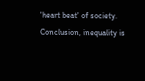'heart beat' of society. Conclusion, inequality is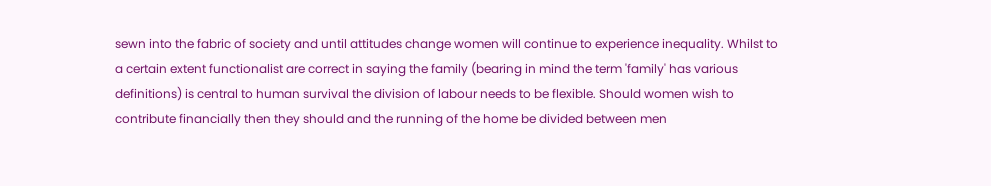sewn into the fabric of society and until attitudes change women will continue to experience inequality. Whilst to a certain extent functionalist are correct in saying the family (bearing in mind the term 'family' has various definitions) is central to human survival the division of labour needs to be flexible. Should women wish to contribute financially then they should and the running of the home be divided between men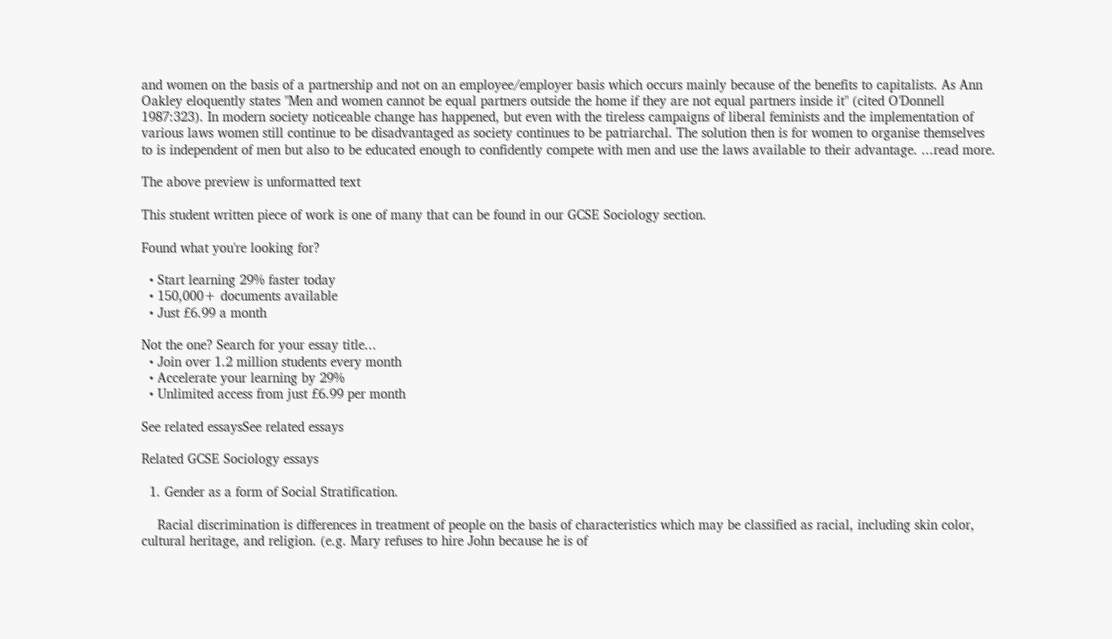and women on the basis of a partnership and not on an employee/employer basis which occurs mainly because of the benefits to capitalists. As Ann Oakley eloquently states "Men and women cannot be equal partners outside the home if they are not equal partners inside it" (cited O'Donnell 1987:323). In modern society noticeable change has happened, but even with the tireless campaigns of liberal feminists and the implementation of various laws women still continue to be disadvantaged as society continues to be patriarchal. The solution then is for women to organise themselves to is independent of men but also to be educated enough to confidently compete with men and use the laws available to their advantage. ...read more.

The above preview is unformatted text

This student written piece of work is one of many that can be found in our GCSE Sociology section.

Found what you're looking for?

  • Start learning 29% faster today
  • 150,000+ documents available
  • Just £6.99 a month

Not the one? Search for your essay title...
  • Join over 1.2 million students every month
  • Accelerate your learning by 29%
  • Unlimited access from just £6.99 per month

See related essaysSee related essays

Related GCSE Sociology essays

  1. Gender as a form of Social Stratification.

    Racial discrimination is differences in treatment of people on the basis of characteristics which may be classified as racial, including skin color, cultural heritage, and religion. (e.g. Mary refuses to hire John because he is of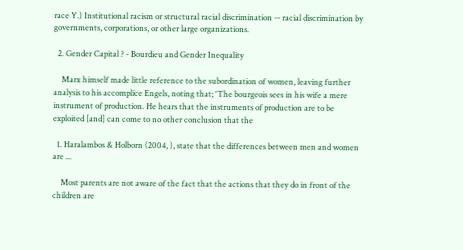race Y.) Institutional racism or structural racial discrimination -- racial discrimination by governments, corporations, or other large organizations.

  2. Gender Capital ? - Bourdieu and Gender Inequality

    Marx himself made little reference to the subordination of women, leaving further analysis to his accomplice Engels, noting that; 'The bourgeois sees in his wife a mere instrument of production. He hears that the instruments of production are to be exploited [and] can come to no other conclusion that the

  1. Haralambos & Holborn (2004, ), state that the differences between men and women are ...

    Most parents are not aware of the fact that the actions that they do in front of the children are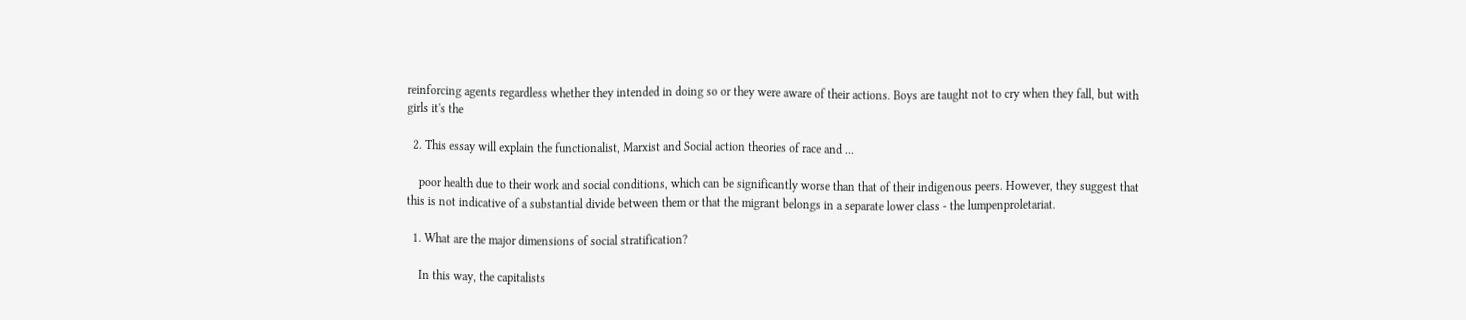reinforcing agents regardless whether they intended in doing so or they were aware of their actions. Boys are taught not to cry when they fall, but with girls it's the

  2. This essay will explain the functionalist, Marxist and Social action theories of race and ...

    poor health due to their work and social conditions, which can be significantly worse than that of their indigenous peers. However, they suggest that this is not indicative of a substantial divide between them or that the migrant belongs in a separate lower class - the lumpenproletariat.

  1. What are the major dimensions of social stratification?

    In this way, the capitalists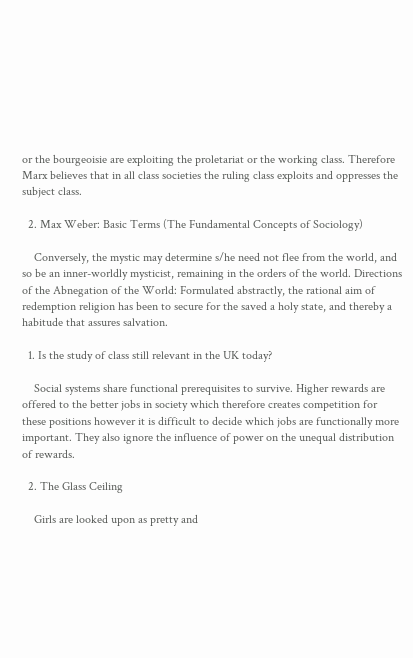or the bourgeoisie are exploiting the proletariat or the working class. Therefore Marx believes that in all class societies the ruling class exploits and oppresses the subject class.

  2. Max Weber: Basic Terms (The Fundamental Concepts of Sociology)

    Conversely, the mystic may determine s/he need not flee from the world, and so be an inner-worldly mysticist, remaining in the orders of the world. Directions of the Abnegation of the World: Formulated abstractly, the rational aim of redemption religion has been to secure for the saved a holy state, and thereby a habitude that assures salvation.

  1. Is the study of class still relevant in the UK today?

    Social systems share functional prerequisites to survive. Higher rewards are offered to the better jobs in society which therefore creates competition for these positions however it is difficult to decide which jobs are functionally more important. They also ignore the influence of power on the unequal distribution of rewards.

  2. The Glass Ceiling

    Girls are looked upon as pretty and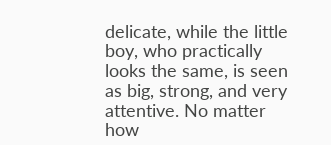delicate, while the little boy, who practically looks the same, is seen as big, strong, and very attentive. No matter how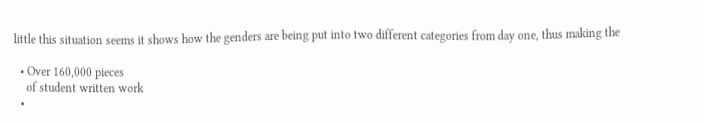little this situation seems it shows how the genders are being put into two different categories from day one, thus making the

  • Over 160,000 pieces
    of student written work
  •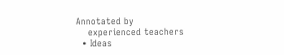Annotated by
    experienced teachers
  • Ideas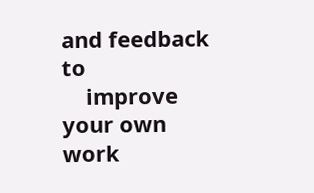and feedback to
    improve your own work